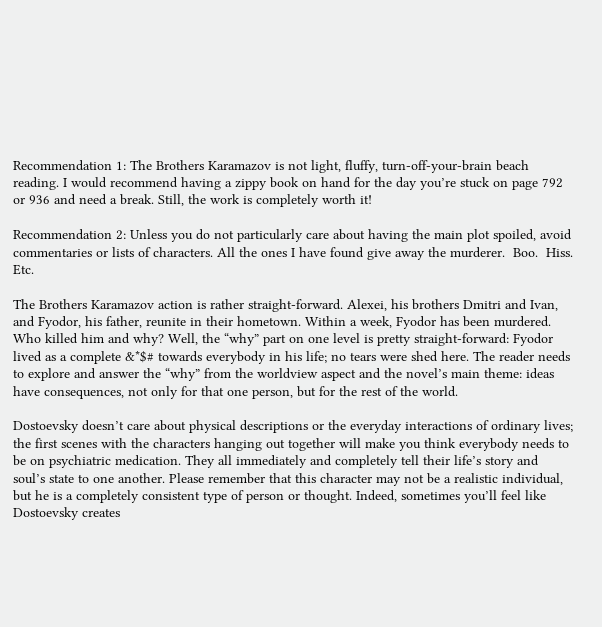Recommendation 1: The Brothers Karamazov is not light, fluffy, turn-off-your-brain beach reading. I would recommend having a zippy book on hand for the day you’re stuck on page 792 or 936 and need a break. Still, the work is completely worth it!

Recommendation 2: Unless you do not particularly care about having the main plot spoiled, avoid commentaries or lists of characters. All the ones I have found give away the murderer.  Boo.  Hiss.  Etc.

The Brothers Karamazov action is rather straight-forward. Alexei, his brothers Dmitri and Ivan, and Fyodor, his father, reunite in their hometown. Within a week, Fyodor has been murdered. Who killed him and why? Well, the “why” part on one level is pretty straight-forward: Fyodor lived as a complete &*$# towards everybody in his life; no tears were shed here. The reader needs to explore and answer the “why” from the worldview aspect and the novel’s main theme: ideas have consequences, not only for that one person, but for the rest of the world.

Dostoevsky doesn’t care about physical descriptions or the everyday interactions of ordinary lives; the first scenes with the characters hanging out together will make you think everybody needs to be on psychiatric medication. They all immediately and completely tell their life’s story and soul’s state to one another. Please remember that this character may not be a realistic individual, but he is a completely consistent type of person or thought. Indeed, sometimes you’ll feel like Dostoevsky creates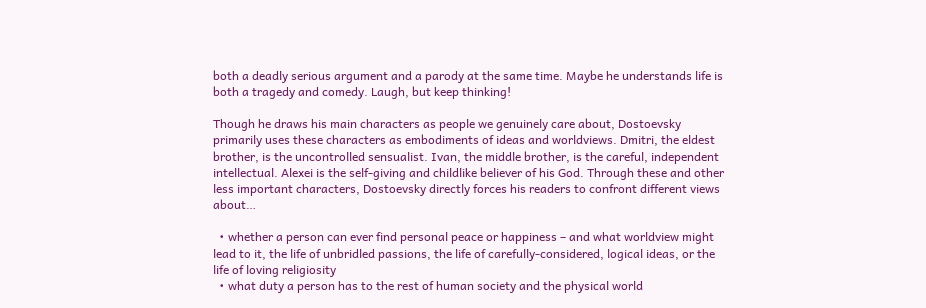both a deadly serious argument and a parody at the same time. Maybe he understands life is both a tragedy and comedy. Laugh, but keep thinking!

Though he draws his main characters as people we genuinely care about, Dostoevsky primarily uses these characters as embodiments of ideas and worldviews. Dmitri, the eldest brother, is the uncontrolled sensualist. Ivan, the middle brother, is the careful, independent intellectual. Alexei is the self-giving and childlike believer of his God. Through these and other less important characters, Dostoevsky directly forces his readers to confront different views about…

  • whether a person can ever find personal peace or happiness – and what worldview might lead to it, the life of unbridled passions, the life of carefully-considered, logical ideas, or the life of loving religiosity
  • what duty a person has to the rest of human society and the physical world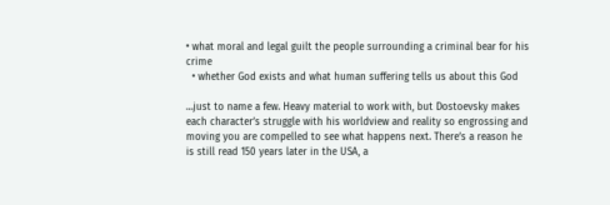• what moral and legal guilt the people surrounding a criminal bear for his crime
  • whether God exists and what human suffering tells us about this God

…just to name a few. Heavy material to work with, but Dostoevsky makes each character’s struggle with his worldview and reality so engrossing and moving you are compelled to see what happens next. There’s a reason he is still read 150 years later in the USA, a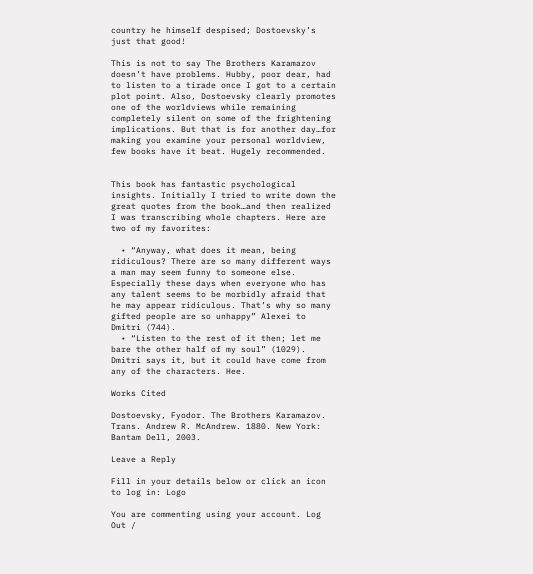country he himself despised; Dostoevsky’s just that good!

This is not to say The Brothers Karamazov doesn’t have problems. Hubby, poor dear, had to listen to a tirade once I got to a certain plot point. Also, Dostoevsky clearly promotes one of the worldviews while remaining completely silent on some of the frightening implications. But that is for another day…for making you examine your personal worldview, few books have it beat. Hugely recommended.


This book has fantastic psychological insights. Initially I tried to write down the great quotes from the book…and then realized I was transcribing whole chapters. Here are two of my favorites:

  • “Anyway, what does it mean, being ridiculous? There are so many different ways a man may seem funny to someone else. Especially these days when everyone who has any talent seems to be morbidly afraid that he may appear ridiculous. That’s why so many gifted people are so unhappy” Alexei to Dmitri (744).
  • “Listen to the rest of it then; let me bare the other half of my soul” (1029). Dmitri says it, but it could have come from any of the characters. Hee.

Works Cited

Dostoevsky, Fyodor. The Brothers Karamazov. Trans. Andrew R. McAndrew. 1880. New York: Bantam Dell, 2003.

Leave a Reply

Fill in your details below or click an icon to log in: Logo

You are commenting using your account. Log Out /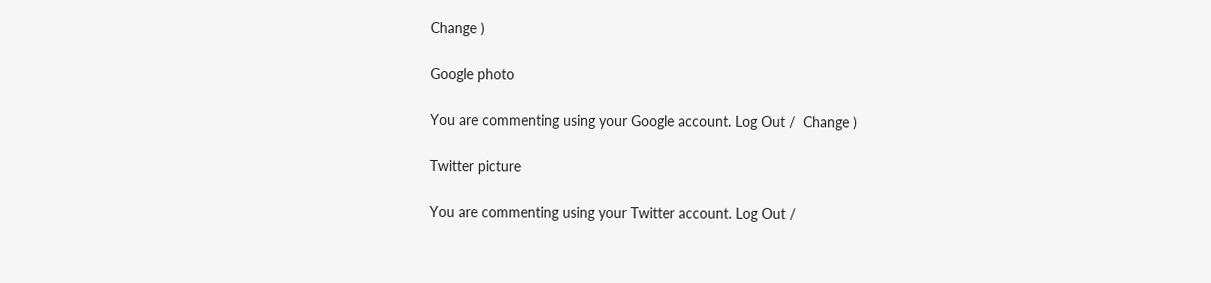Change )

Google photo

You are commenting using your Google account. Log Out /  Change )

Twitter picture

You are commenting using your Twitter account. Log Out /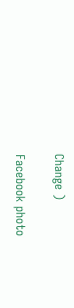Change )

Facebook photo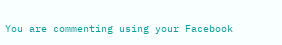You are commenting using your Facebook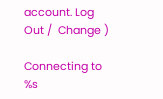account. Log Out /  Change )

Connecting to %s